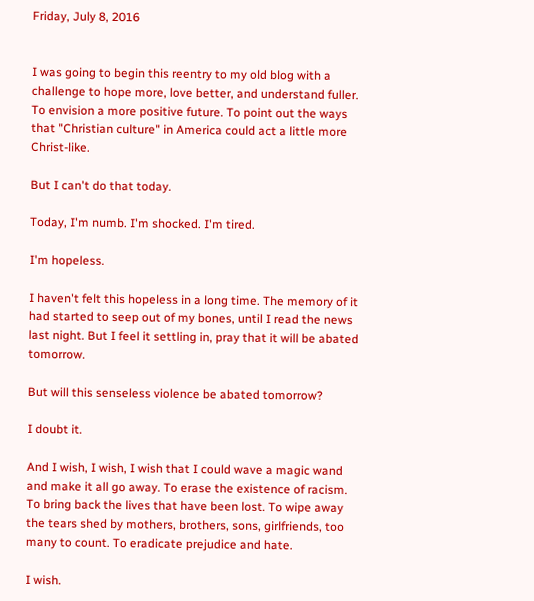Friday, July 8, 2016


I was going to begin this reentry to my old blog with a challenge to hope more, love better, and understand fuller. To envision a more positive future. To point out the ways that "Christian culture" in America could act a little more Christ-like.

But I can't do that today.

Today, I'm numb. I'm shocked. I'm tired.

I'm hopeless.

I haven't felt this hopeless in a long time. The memory of it had started to seep out of my bones, until I read the news last night. But I feel it settling in, pray that it will be abated tomorrow.

But will this senseless violence be abated tomorrow?

I doubt it.

And I wish, I wish, I wish that I could wave a magic wand and make it all go away. To erase the existence of racism. To bring back the lives that have been lost. To wipe away the tears shed by mothers, brothers, sons, girlfriends, too many to count. To eradicate prejudice and hate.

I wish.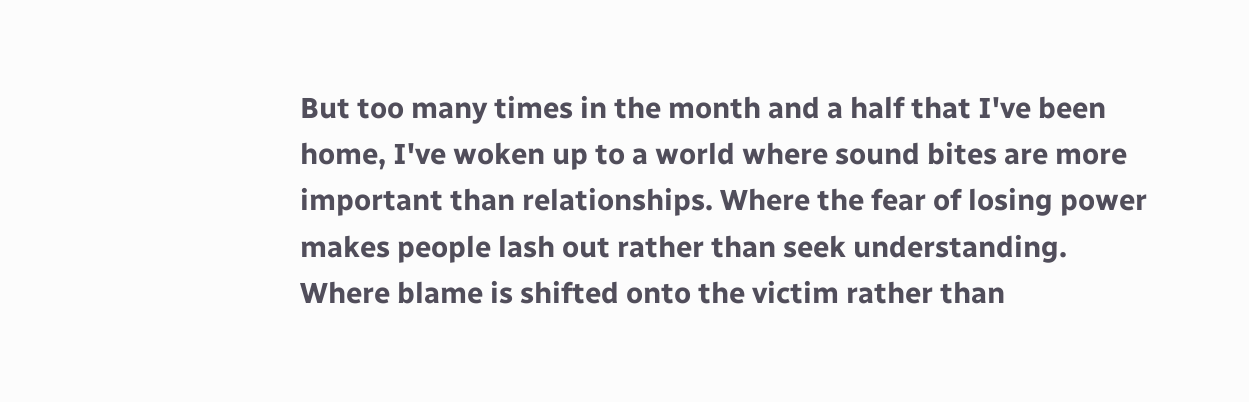But too many times in the month and a half that I've been home, I've woken up to a world where sound bites are more important than relationships. Where the fear of losing power makes people lash out rather than seek understanding. Where blame is shifted onto the victim rather than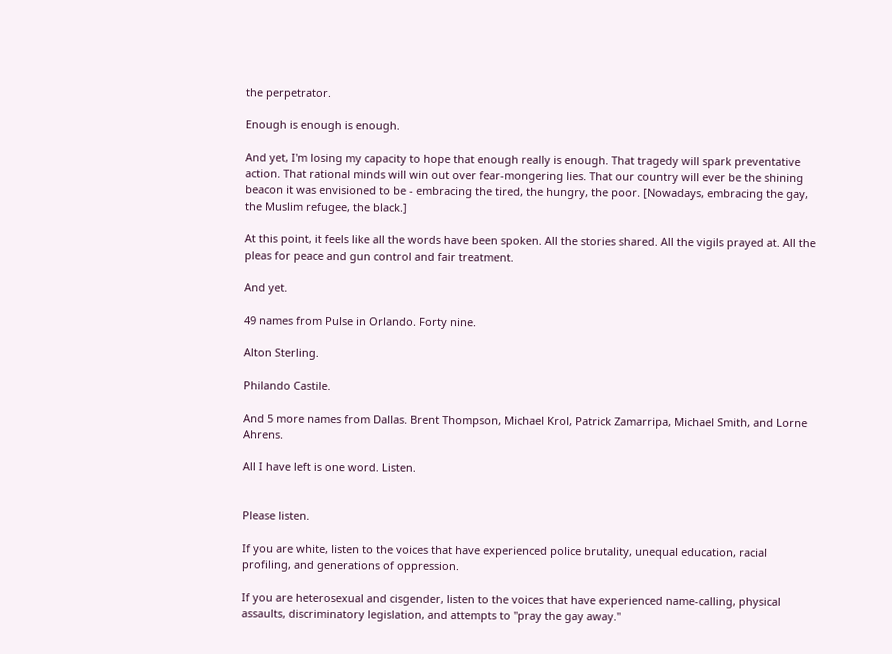the perpetrator.

Enough is enough is enough.

And yet, I'm losing my capacity to hope that enough really is enough. That tragedy will spark preventative action. That rational minds will win out over fear-mongering lies. That our country will ever be the shining beacon it was envisioned to be - embracing the tired, the hungry, the poor. [Nowadays, embracing the gay, the Muslim refugee, the black.]

At this point, it feels like all the words have been spoken. All the stories shared. All the vigils prayed at. All the pleas for peace and gun control and fair treatment.

And yet.

49 names from Pulse in Orlando. Forty nine.

Alton Sterling.

Philando Castile.

And 5 more names from Dallas. Brent Thompson, Michael Krol, Patrick Zamarripa, Michael Smith, and Lorne Ahrens.

All I have left is one word. Listen.


Please listen.

If you are white, listen to the voices that have experienced police brutality, unequal education, racial profiling, and generations of oppression.

If you are heterosexual and cisgender, listen to the voices that have experienced name-calling, physical assaults, discriminatory legislation, and attempts to "pray the gay away."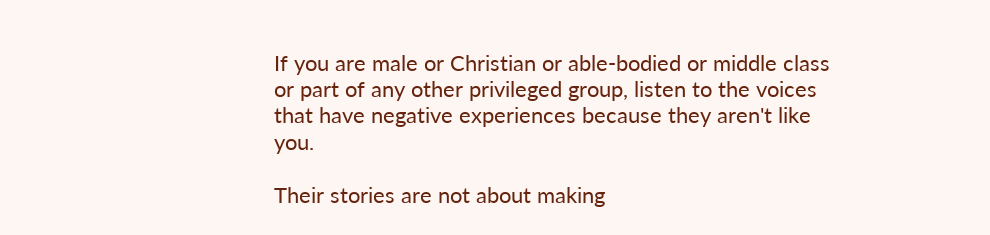If you are male or Christian or able-bodied or middle class or part of any other privileged group, listen to the voices that have negative experiences because they aren't like you.

Their stories are not about making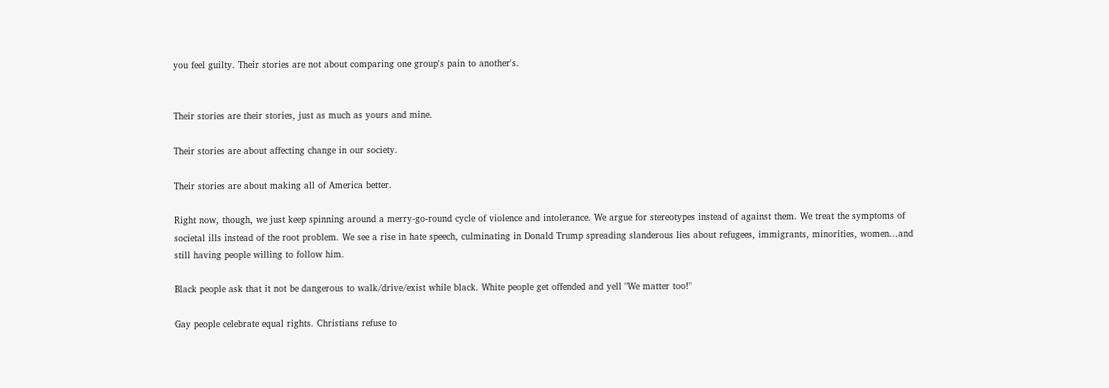you feel guilty. Their stories are not about comparing one group's pain to another's.


Their stories are their stories, just as much as yours and mine.

Their stories are about affecting change in our society.

Their stories are about making all of America better.

Right now, though, we just keep spinning around a merry-go-round cycle of violence and intolerance. We argue for stereotypes instead of against them. We treat the symptoms of societal ills instead of the root problem. We see a rise in hate speech, culminating in Donald Trump spreading slanderous lies about refugees, immigrants, minorities, women...and still having people willing to follow him.

Black people ask that it not be dangerous to walk/drive/exist while black. White people get offended and yell "We matter too!"

Gay people celebrate equal rights. Christians refuse to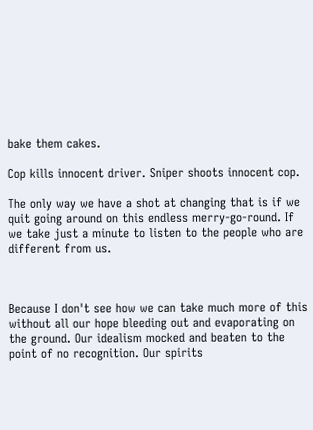bake them cakes.

Cop kills innocent driver. Sniper shoots innocent cop.

The only way we have a shot at changing that is if we quit going around on this endless merry-go-round. If we take just a minute to listen to the people who are different from us.



Because I don't see how we can take much more of this without all our hope bleeding out and evaporating on the ground. Our idealism mocked and beaten to the point of no recognition. Our spirits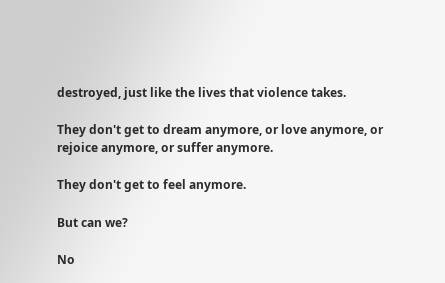destroyed, just like the lives that violence takes.

They don't get to dream anymore, or love anymore, or rejoice anymore, or suffer anymore.

They don't get to feel anymore.

But can we?

No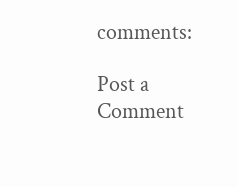comments:

Post a Comment